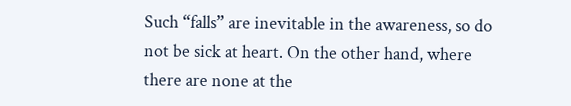Such “falls” are inevitable in the awareness, so do not be sick at heart. On the other hand, where there are none at the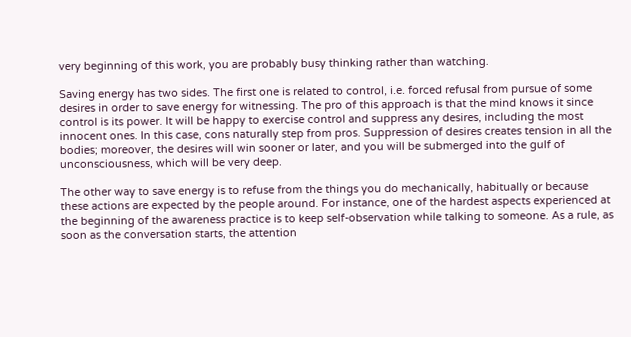very beginning of this work, you are probably busy thinking rather than watching.

Saving energy has two sides. The first one is related to control, i.e. forced refusal from pursue of some desires in order to save energy for witnessing. The pro of this approach is that the mind knows it since control is its power. It will be happy to exercise control and suppress any desires, including the most innocent ones. In this case, cons naturally step from pros. Suppression of desires creates tension in all the bodies; moreover, the desires will win sooner or later, and you will be submerged into the gulf of unconsciousness, which will be very deep.

The other way to save energy is to refuse from the things you do mechanically, habitually or because these actions are expected by the people around. For instance, one of the hardest aspects experienced at the beginning of the awareness practice is to keep self-observation while talking to someone. As a rule, as soon as the conversation starts, the attention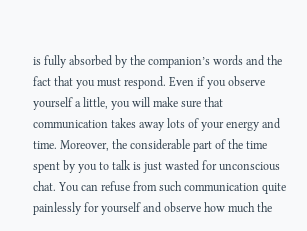is fully absorbed by the companion’s words and the fact that you must respond. Even if you observe yourself a little, you will make sure that communication takes away lots of your energy and time. Moreover, the considerable part of the time spent by you to talk is just wasted for unconscious chat. You can refuse from such communication quite painlessly for yourself and observe how much the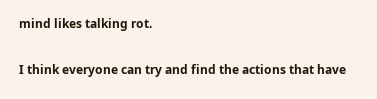mind likes talking rot.

I think everyone can try and find the actions that have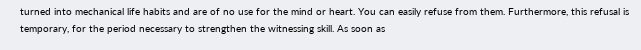turned into mechanical life habits and are of no use for the mind or heart. You can easily refuse from them. Furthermore, this refusal is temporary, for the period necessary to strengthen the witnessing skill. As soon as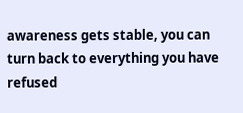awareness gets stable, you can turn back to everything you have refused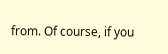from. Of course, if you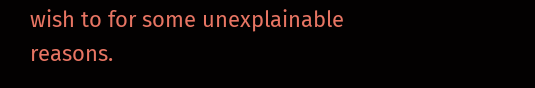wish to for some unexplainable reasons.